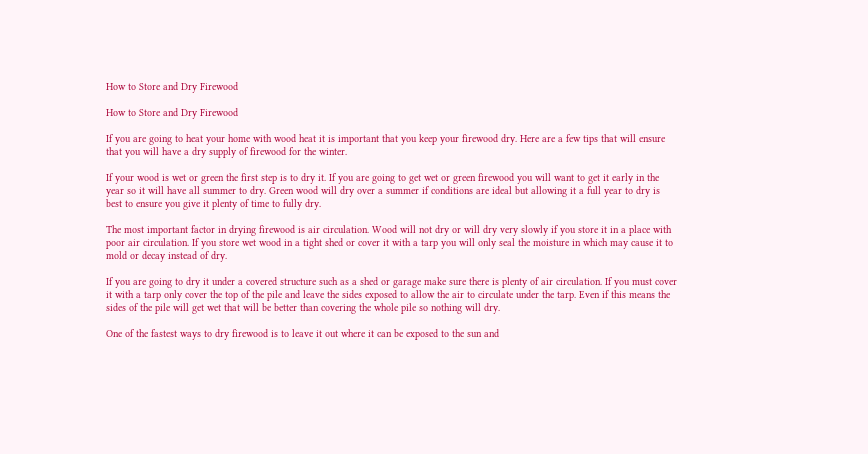How to Store and Dry Firewood

How to Store and Dry Firewood

If you are going to heat your home with wood heat it is important that you keep your firewood dry. Here are a few tips that will ensure that you will have a dry supply of firewood for the winter.

If your wood is wet or green the first step is to dry it. If you are going to get wet or green firewood you will want to get it early in the year so it will have all summer to dry. Green wood will dry over a summer if conditions are ideal but allowing it a full year to dry is best to ensure you give it plenty of time to fully dry.

The most important factor in drying firewood is air circulation. Wood will not dry or will dry very slowly if you store it in a place with poor air circulation. If you store wet wood in a tight shed or cover it with a tarp you will only seal the moisture in which may cause it to mold or decay instead of dry.

If you are going to dry it under a covered structure such as a shed or garage make sure there is plenty of air circulation. If you must cover it with a tarp only cover the top of the pile and leave the sides exposed to allow the air to circulate under the tarp. Even if this means the sides of the pile will get wet that will be better than covering the whole pile so nothing will dry.

One of the fastest ways to dry firewood is to leave it out where it can be exposed to the sun and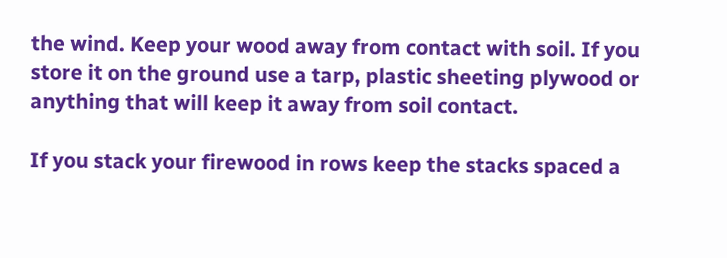the wind. Keep your wood away from contact with soil. If you store it on the ground use a tarp, plastic sheeting plywood or anything that will keep it away from soil contact.

If you stack your firewood in rows keep the stacks spaced a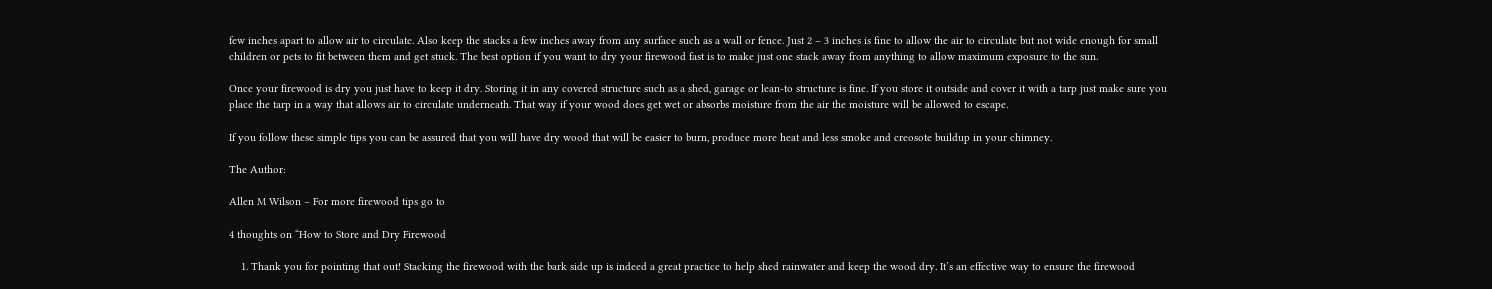few inches apart to allow air to circulate. Also keep the stacks a few inches away from any surface such as a wall or fence. Just 2 – 3 inches is fine to allow the air to circulate but not wide enough for small children or pets to fit between them and get stuck. The best option if you want to dry your firewood fast is to make just one stack away from anything to allow maximum exposure to the sun.

Once your firewood is dry you just have to keep it dry. Storing it in any covered structure such as a shed, garage or lean-to structure is fine. If you store it outside and cover it with a tarp just make sure you place the tarp in a way that allows air to circulate underneath. That way if your wood does get wet or absorbs moisture from the air the moisture will be allowed to escape.

If you follow these simple tips you can be assured that you will have dry wood that will be easier to burn, produce more heat and less smoke and creosote buildup in your chimney.

The Author:

Allen M Wilson – For more firewood tips go to

4 thoughts on “How to Store and Dry Firewood

    1. Thank you for pointing that out! Stacking the firewood with the bark side up is indeed a great practice to help shed rainwater and keep the wood dry. It’s an effective way to ensure the firewood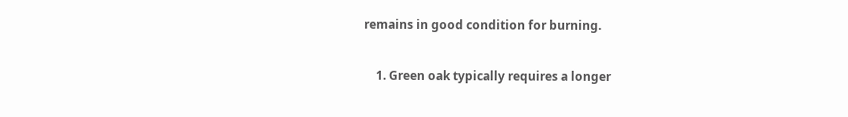remains in good condition for burning.

    1. Green oak typically requires a longer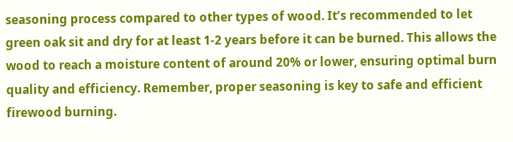seasoning process compared to other types of wood. It’s recommended to let green oak sit and dry for at least 1-2 years before it can be burned. This allows the wood to reach a moisture content of around 20% or lower, ensuring optimal burn quality and efficiency. Remember, proper seasoning is key to safe and efficient firewood burning.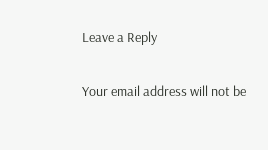Leave a Reply

Your email address will not be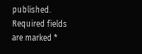published. Required fields are marked *